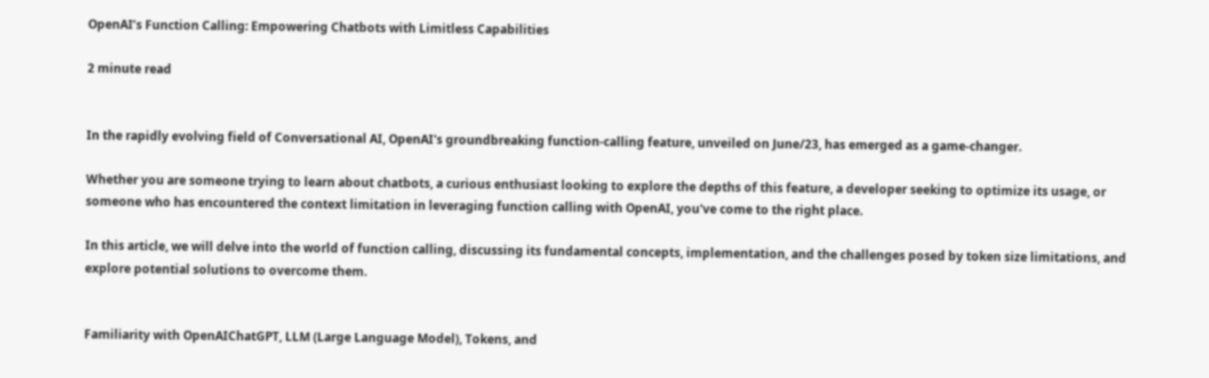OpenAI’s Function Calling: Empowering Chatbots with Limitless Capabilities

2 minute read


In the rapidly evolving field of Conversational AI, OpenAI's groundbreaking function-calling feature, unveiled on June/23, has emerged as a game-changer.

Whether you are someone trying to learn about chatbots, a curious enthusiast looking to explore the depths of this feature, a developer seeking to optimize its usage, or someone who has encountered the context limitation in leveraging function calling with OpenAI, you've come to the right place.

In this article, we will delve into the world of function calling, discussing its fundamental concepts, implementation, and the challenges posed by token size limitations, and explore potential solutions to overcome them.


Familiarity with OpenAIChatGPT, LLM (Large Language Model), Tokens, and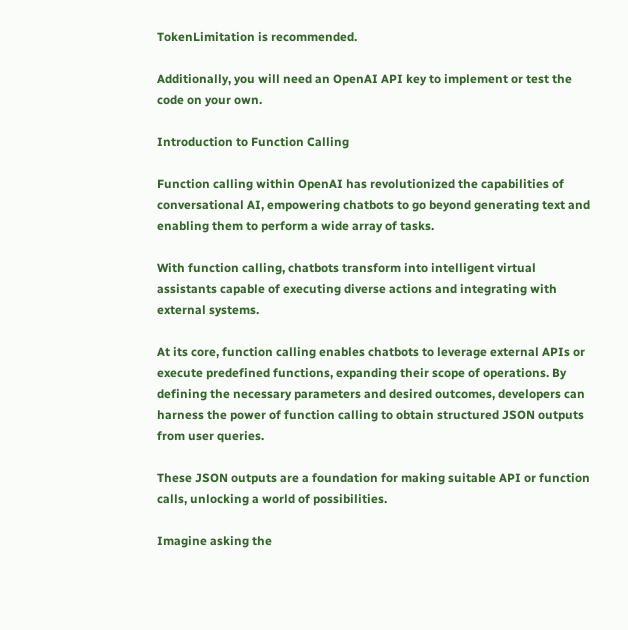TokenLimitation is recommended.

Additionally, you will need an OpenAI API key to implement or test the code on your own.

Introduction to Function Calling

Function calling within OpenAI has revolutionized the capabilities of conversational AI, empowering chatbots to go beyond generating text and enabling them to perform a wide array of tasks.

With function calling, chatbots transform into intelligent virtual assistants capable of executing diverse actions and integrating with external systems.

At its core, function calling enables chatbots to leverage external APIs or execute predefined functions, expanding their scope of operations. By defining the necessary parameters and desired outcomes, developers can harness the power of function calling to obtain structured JSON outputs from user queries.

These JSON outputs are a foundation for making suitable API or function calls, unlocking a world of possibilities.

Imagine asking the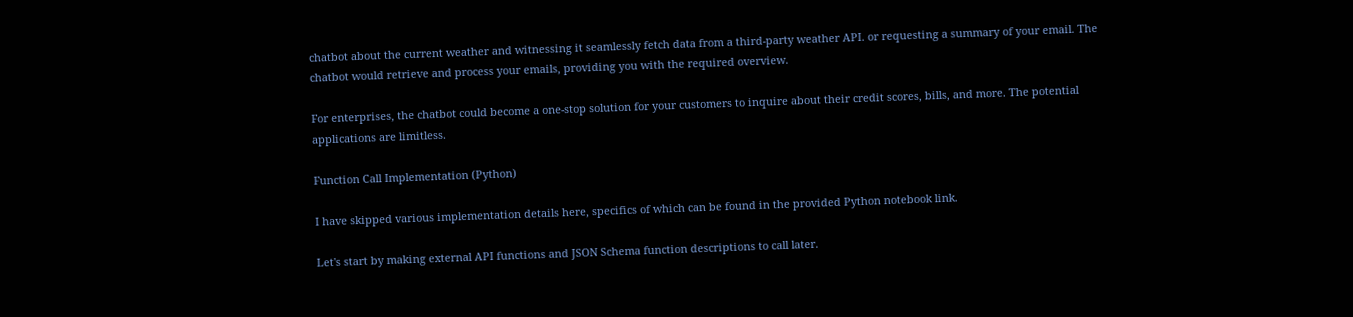chatbot about the current weather and witnessing it seamlessly fetch data from a third-party weather API. or requesting a summary of your email. The chatbot would retrieve and process your emails, providing you with the required overview.

For enterprises, the chatbot could become a one-stop solution for your customers to inquire about their credit scores, bills, and more. The potential applications are limitless.

Function Call Implementation (Python)

I have skipped various implementation details here, specifics of which can be found in the provided Python notebook link.

Let's start by making external API functions and JSON Schema function descriptions to call later.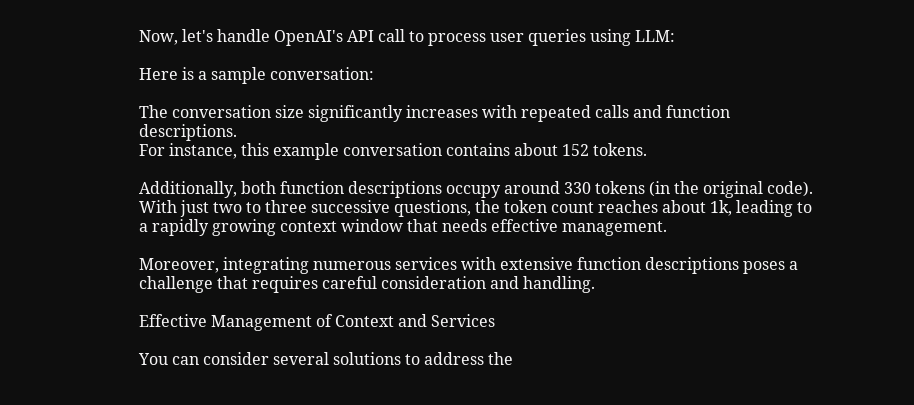Now, let's handle OpenAI's API call to process user queries using LLM:

Here is a sample conversation:

The conversation size significantly increases with repeated calls and function descriptions.
For instance, this example conversation contains about 152 tokens.

Additionally, both function descriptions occupy around 330 tokens (in the original code). With just two to three successive questions, the token count reaches about 1k, leading to a rapidly growing context window that needs effective management.

Moreover, integrating numerous services with extensive function descriptions poses a challenge that requires careful consideration and handling.

Effective Management of Context and Services

You can consider several solutions to address the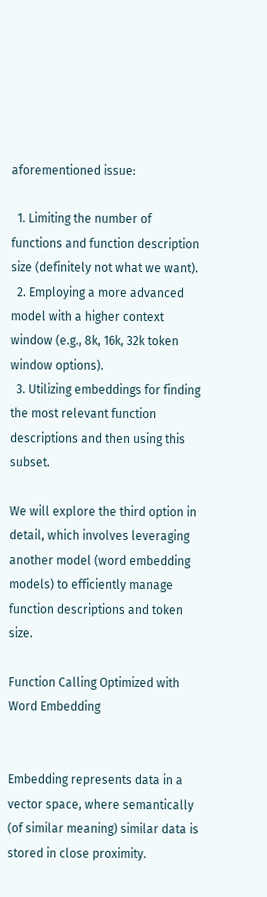aforementioned issue:

  1. Limiting the number of functions and function description size (definitely not what we want).
  2. Employing a more advanced model with a higher context window (e.g., 8k, 16k, 32k token window options).
  3. Utilizing embeddings for finding the most relevant function descriptions and then using this subset.

We will explore the third option in detail, which involves leveraging another model (word embedding models) to efficiently manage function descriptions and token size.

Function Calling Optimized with Word Embedding


Embedding represents data in a vector space, where semantically (of similar meaning) similar data is stored in close proximity.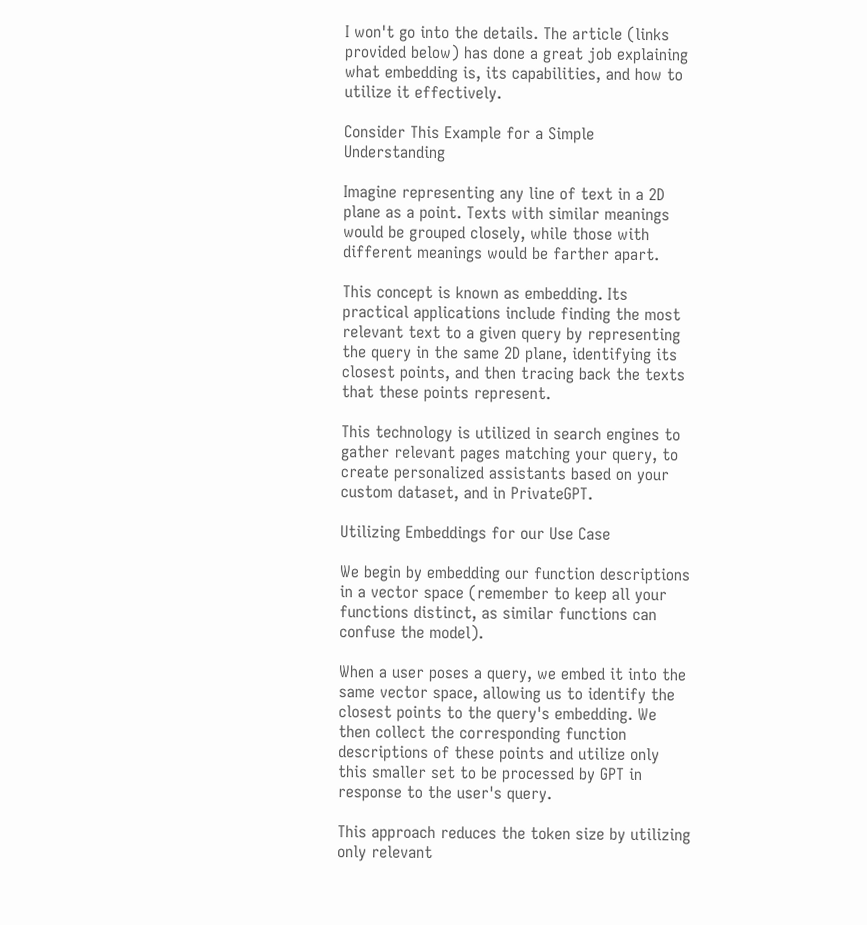I won't go into the details. The article (links provided below) has done a great job explaining what embedding is, its capabilities, and how to utilize it effectively.

Consider This Example for a Simple Understanding

Imagine representing any line of text in a 2D plane as a point. Texts with similar meanings would be grouped closely, while those with different meanings would be farther apart.

This concept is known as embedding. Its practical applications include finding the most relevant text to a given query by representing the query in the same 2D plane, identifying its closest points, and then tracing back the texts that these points represent.

This technology is utilized in search engines to gather relevant pages matching your query, to create personalized assistants based on your custom dataset, and in PrivateGPT.

Utilizing Embeddings for our Use Case

We begin by embedding our function descriptions in a vector space (remember to keep all your functions distinct, as similar functions can confuse the model).

When a user poses a query, we embed it into the same vector space, allowing us to identify the closest points to the query's embedding. We then collect the corresponding function descriptions of these points and utilize only this smaller set to be processed by GPT in response to the user's query.

This approach reduces the token size by utilizing only relevant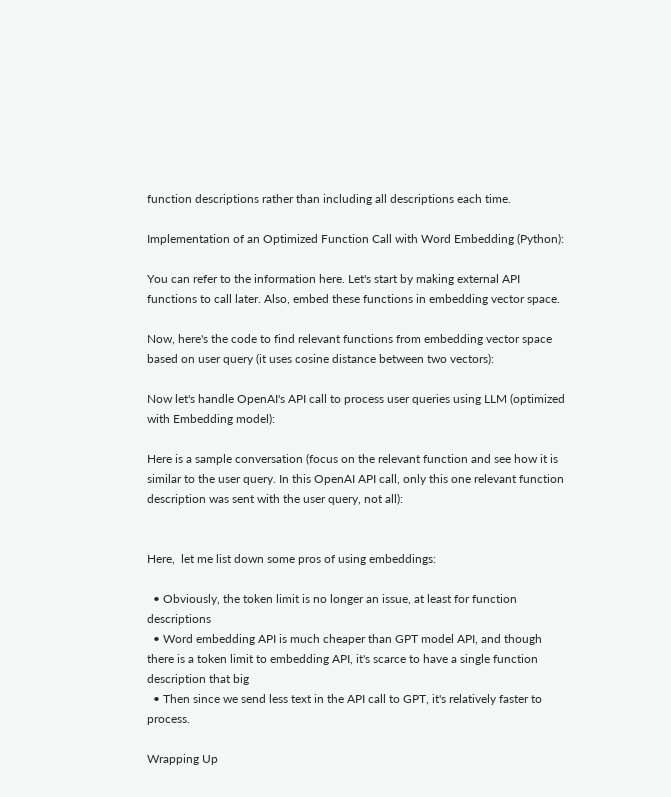function descriptions rather than including all descriptions each time.

Implementation of an Optimized Function Call with Word Embedding (Python):

You can refer to the information here. Let's start by making external API functions to call later. Also, embed these functions in embedding vector space.

Now, here's the code to find relevant functions from embedding vector space based on user query (it uses cosine distance between two vectors):

Now let's handle OpenAI's API call to process user queries using LLM (optimized with Embedding model):

Here is a sample conversation (focus on the relevant function and see how it is similar to the user query. In this OpenAI API call, only this one relevant function description was sent with the user query, not all):


Here,  let me list down some pros of using embeddings:

  • Obviously, the token limit is no longer an issue, at least for function descriptions
  • Word embedding API is much cheaper than GPT model API, and though there is a token limit to embedding API, it's scarce to have a single function description that big
  • Then since we send less text in the API call to GPT, it's relatively faster to process.

Wrapping Up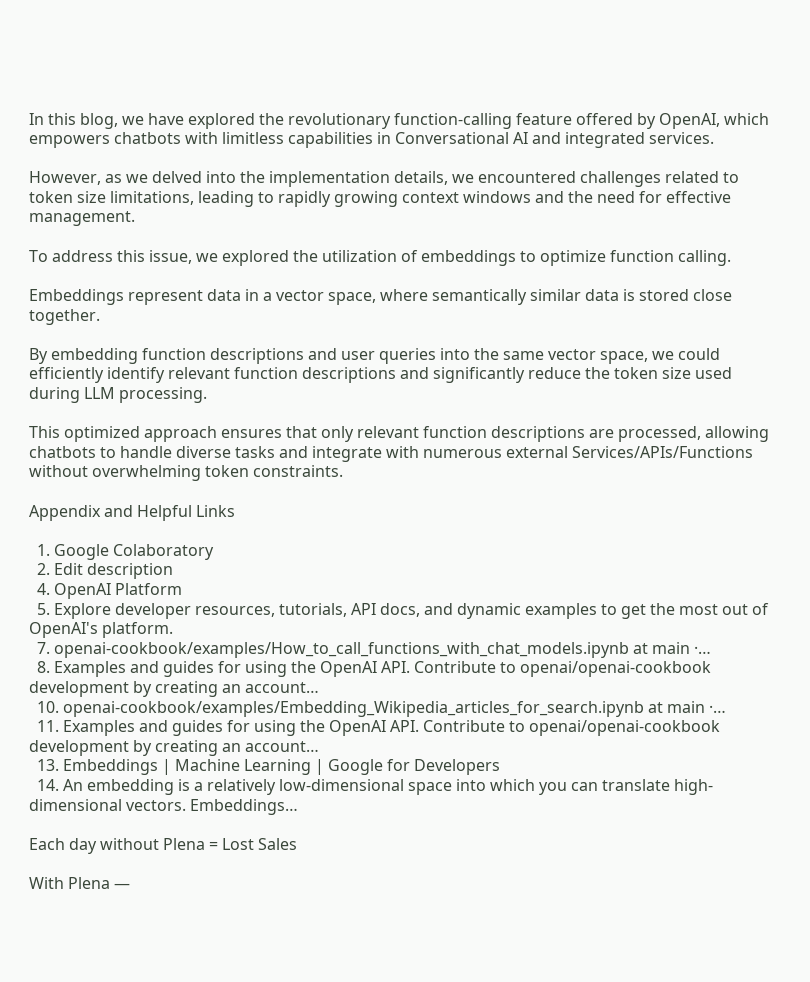In this blog, we have explored the revolutionary function-calling feature offered by OpenAI, which empowers chatbots with limitless capabilities in Conversational AI and integrated services.

However, as we delved into the implementation details, we encountered challenges related to token size limitations, leading to rapidly growing context windows and the need for effective management.

To address this issue, we explored the utilization of embeddings to optimize function calling.

Embeddings represent data in a vector space, where semantically similar data is stored close together.

By embedding function descriptions and user queries into the same vector space, we could efficiently identify relevant function descriptions and significantly reduce the token size used during LLM processing.

This optimized approach ensures that only relevant function descriptions are processed, allowing chatbots to handle diverse tasks and integrate with numerous external Services/APIs/Functions without overwhelming token constraints.

Appendix and Helpful Links

  1. Google Colaboratory
  2. Edit description
  4. OpenAI Platform
  5. Explore developer resources, tutorials, API docs, and dynamic examples to get the most out of OpenAI's platform.
  7. openai-cookbook/examples/How_to_call_functions_with_chat_models.ipynb at main ·…
  8. Examples and guides for using the OpenAI API. Contribute to openai/openai-cookbook development by creating an account…
  10. openai-cookbook/examples/Embedding_Wikipedia_articles_for_search.ipynb at main ·…
  11. Examples and guides for using the OpenAI API. Contribute to openai/openai-cookbook development by creating an account…
  13. Embeddings | Machine Learning | Google for Developers
  14. An embedding is a relatively low-dimensional space into which you can translate high-dimensional vectors. Embeddings…

Each day without Plena = Lost Sales

With Plena —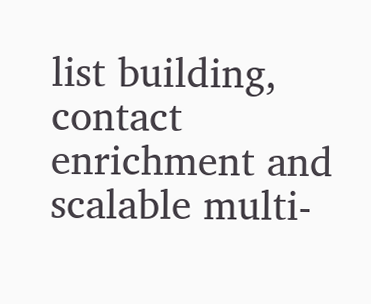list building, contact enrichment and scalable multi-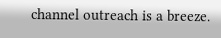channel outreach is a breeze.